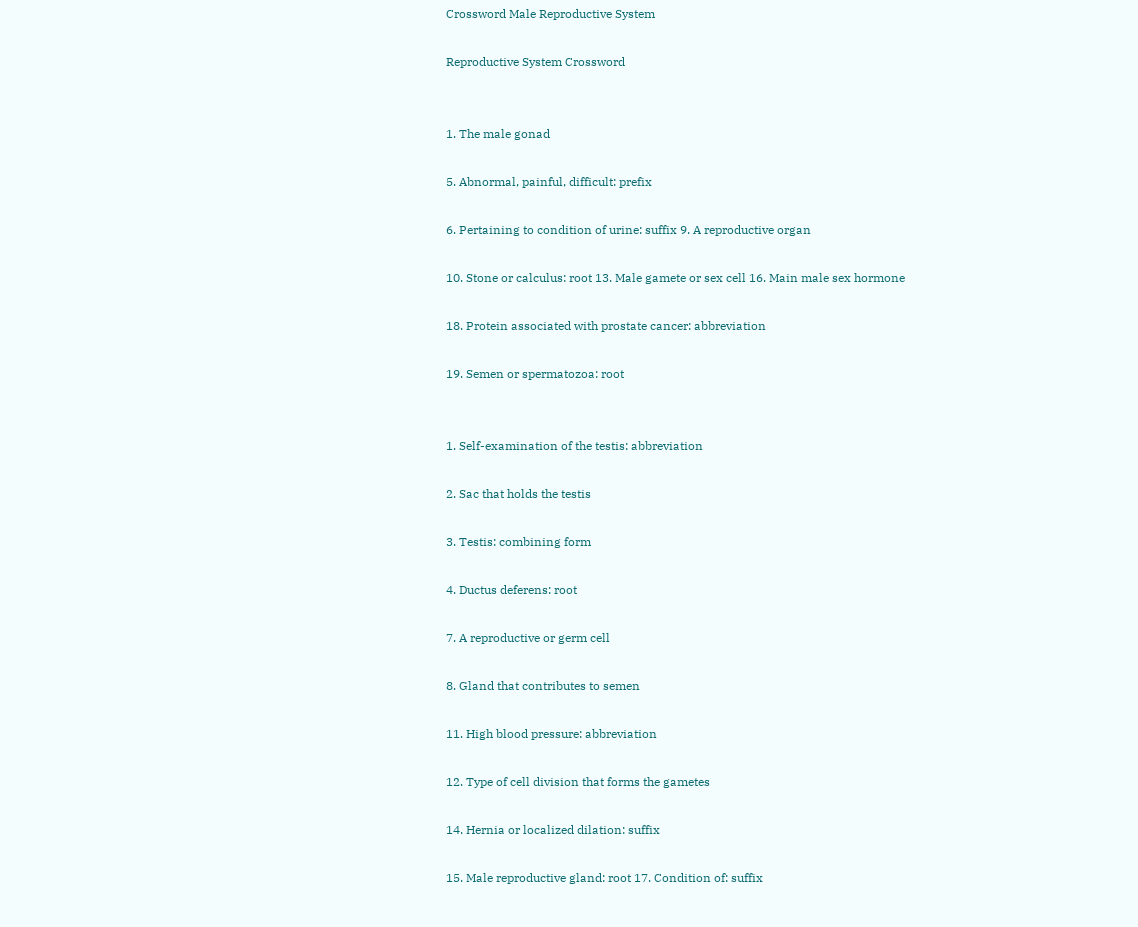Crossword Male Reproductive System

Reproductive System Crossword


1. The male gonad

5. Abnormal, painful, difficult: prefix

6. Pertaining to condition of urine: suffix 9. A reproductive organ

10. Stone or calculus: root 13. Male gamete or sex cell 16. Main male sex hormone

18. Protein associated with prostate cancer: abbreviation

19. Semen or spermatozoa: root


1. Self-examination of the testis: abbreviation

2. Sac that holds the testis

3. Testis: combining form

4. Ductus deferens: root

7. A reproductive or germ cell

8. Gland that contributes to semen

11. High blood pressure: abbreviation

12. Type of cell division that forms the gametes

14. Hernia or localized dilation: suffix

15. Male reproductive gland: root 17. Condition of: suffix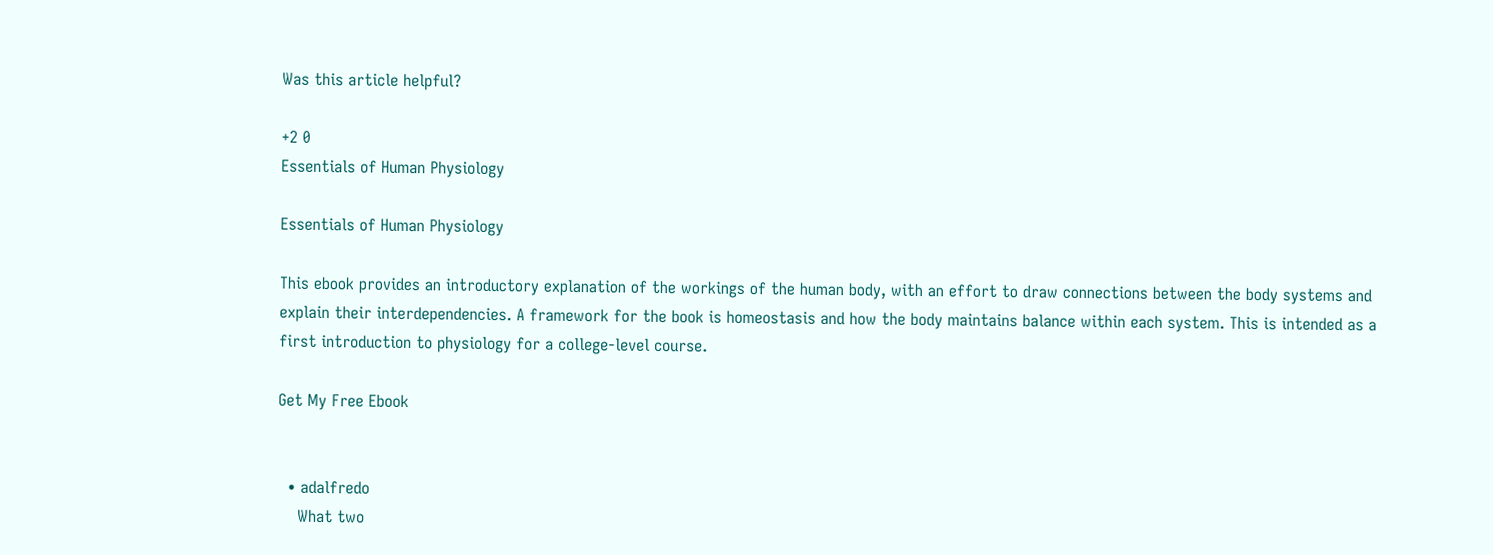Was this article helpful?

+2 0
Essentials of Human Physiology

Essentials of Human Physiology

This ebook provides an introductory explanation of the workings of the human body, with an effort to draw connections between the body systems and explain their interdependencies. A framework for the book is homeostasis and how the body maintains balance within each system. This is intended as a first introduction to physiology for a college-level course.

Get My Free Ebook


  • adalfredo
    What two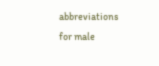abbreviations for male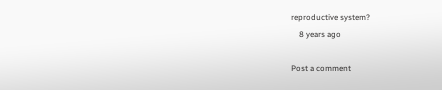reproductive system?
    8 years ago

Post a comment